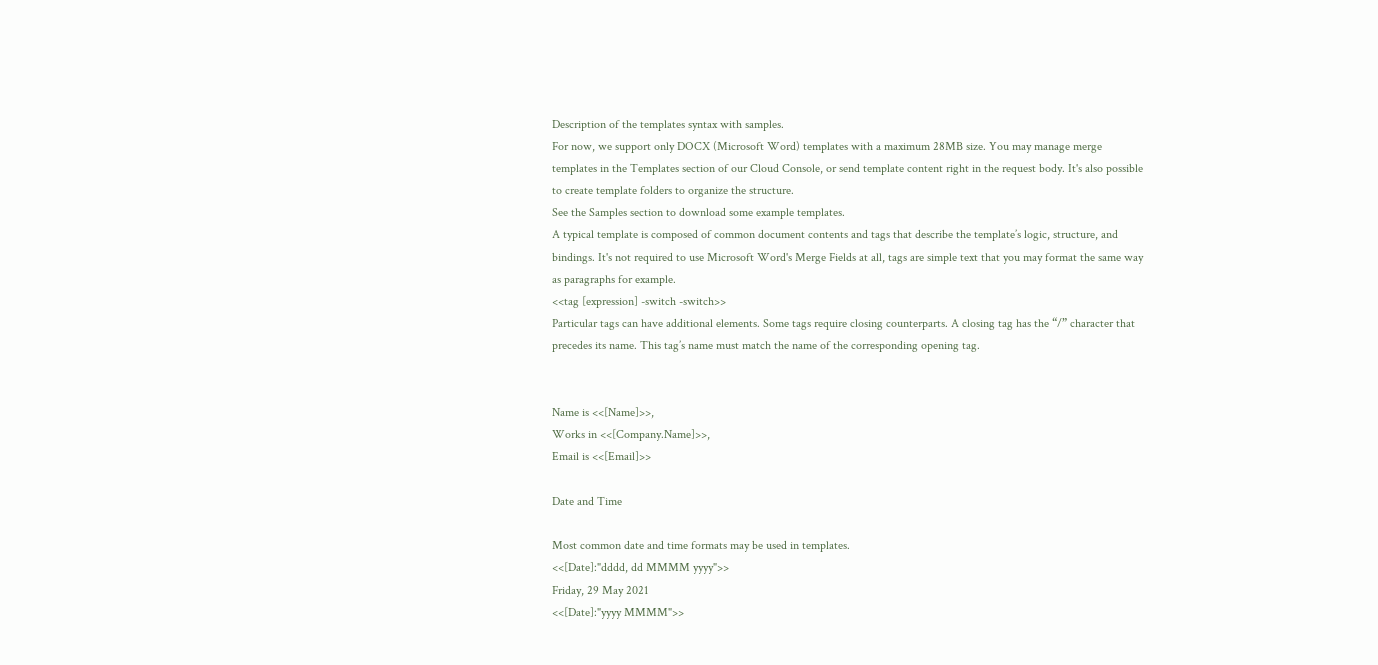Description of the templates syntax with samples.
For now, we support only DOCX (Microsoft Word) templates with a maximum 28MB size. You may manage merge templates in the Templates section of our Cloud Console, or send template content right in the request body. It's also possible to create template folders to organize the structure.
See the Samples section to download some example templates.
A typical template is composed of common document contents and tags that describe the template’s logic, structure, and bindings. It's not required to use Microsoft Word's Merge Fields at all, tags are simple text that you may format the same way as paragraphs for example.
<<tag [expression] -switch -switch>>
Particular tags can have additional elements. Some tags require closing counterparts. A closing tag has the “/” character that precedes its name. This tag’s name must match the name of the corresponding opening tag.


Name is <<[Name]>>,
Works in <<[Company.Name]>>,
Email is <<[Email]>>

Date and Time

Most common date and time formats may be used in templates.
<<[Date]:"dddd, dd MMMM yyyy">>
Friday, 29 May 2021
<<[Date]:"yyyy MMMM">>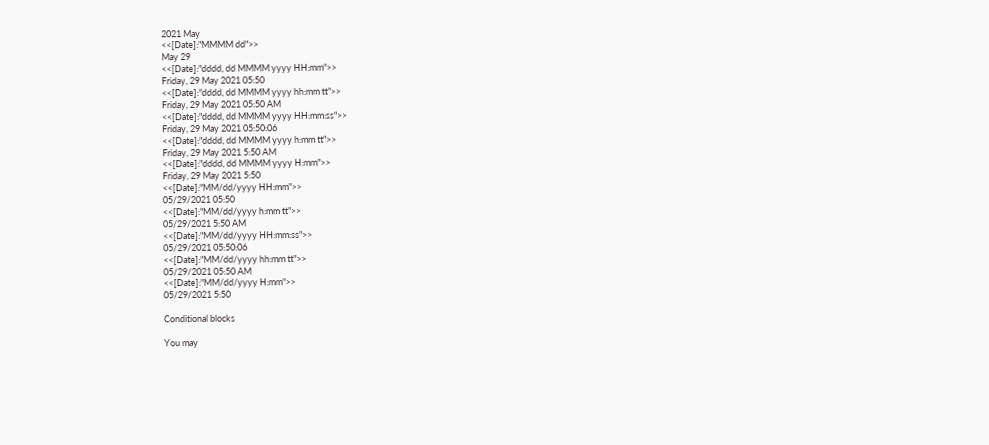2021 May
<<[Date]:"MMMM dd">>
May 29
<<[Date]:"dddd, dd MMMM yyyy HH:mm">>
Friday, 29 May 2021 05:50
<<[Date]:"dddd, dd MMMM yyyy hh:mm tt">>
Friday, 29 May 2021 05:50 AM
<<[Date]:"dddd, dd MMMM yyyy HH:mm:ss">>
Friday, 29 May 2021 05:50:06
<<[Date]:"dddd, dd MMMM yyyy h:mm tt">>
Friday, 29 May 2021 5:50 AM
<<[Date]:"dddd, dd MMMM yyyy H:mm">>
Friday, 29 May 2021 5:50
<<[Date]:"MM/dd/yyyy HH:mm">>
05/29/2021 05:50
<<[Date]:"MM/dd/yyyy h:mm tt">>
05/29/2021 5:50 AM
<<[Date]:"MM/dd/yyyy HH:mm:ss">>
05/29/2021 05:50:06
<<[Date]:"MM/dd/yyyy hh:mm tt">>
05/29/2021 05:50 AM
<<[Date]:"MM/dd/yyyy H:mm">>
05/29/2021 5:50

Conditional blocks

You may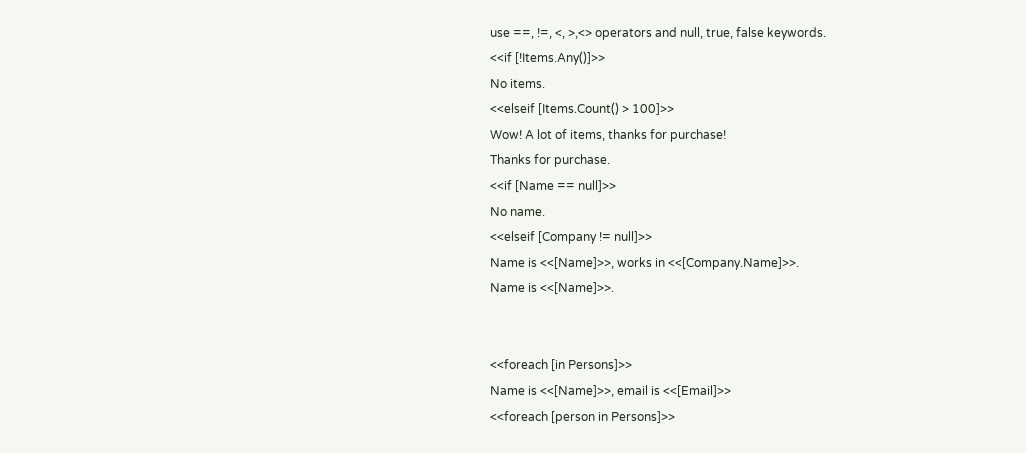use ==, !=, <, >,<> operators and null, true, false keywords.
<<if [!Items.Any()]>>
No items.
<<elseif [Items.Count() > 100]>>
Wow! A lot of items, thanks for purchase!
Thanks for purchase.
<<if [Name == null]>>
No name.
<<elseif [Company != null]>>
Name is <<[Name]>>, works in <<[Company.Name]>>.
Name is <<[Name]>>.


<<foreach [in Persons]>>
Name is <<[Name]>>, email is <<[Email]>>
<<foreach [person in Persons]>>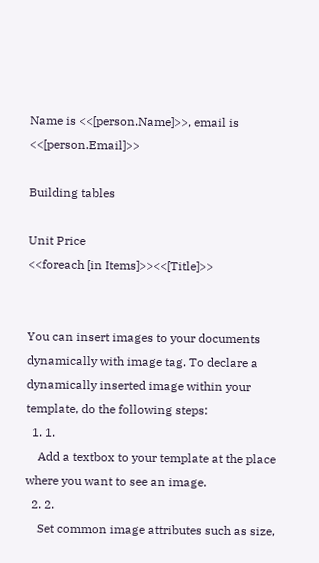Name is <<[person.Name]>>, email is <<[person.Email]>>

Building tables

Unit Price
<<foreach [in Items]>><<[Title]>>


You can insert images to your documents dynamically with image tag. To declare a dynamically inserted image within your template, do the following steps:
  1. 1.
    Add a textbox to your template at the place where you want to see an image.
  2. 2.
    Set common image attributes such as size,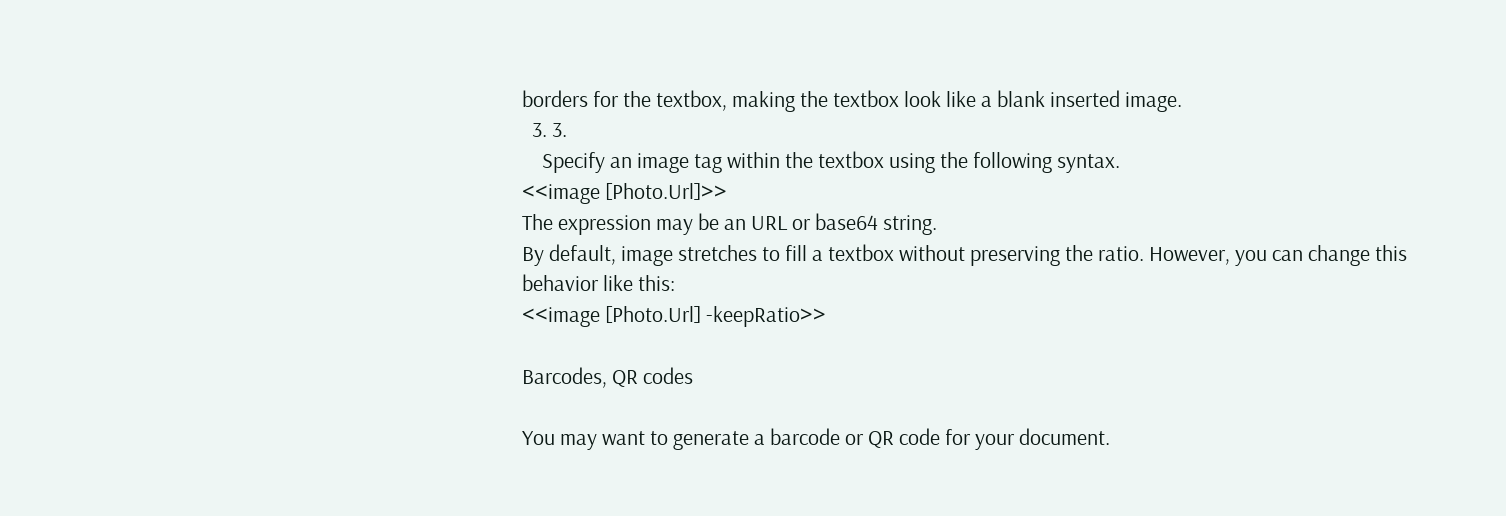borders for the textbox, making the textbox look like a blank inserted image.
  3. 3.
    Specify an image tag within the textbox using the following syntax.
<<image [Photo.Url]>>
The expression may be an URL or base64 string.
By default, image stretches to fill a textbox without preserving the ratio. However, you can change this behavior like this:
<<image [Photo.Url] -keepRatio>>

Barcodes, QR codes

You may want to generate a barcode or QR code for your document.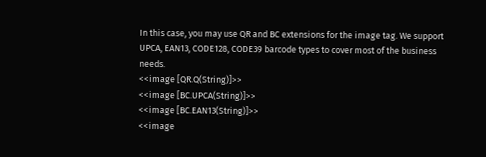In this case, you may use QR and BC extensions for the image tag. We support UPCA, EAN13, CODE128, CODE39 barcode types to cover most of the business needs.
<<image [QR.Q(String)]>>
<<image [BC.UPCA(String)]>>
<<image [BC.EAN13(String)]>>
<<image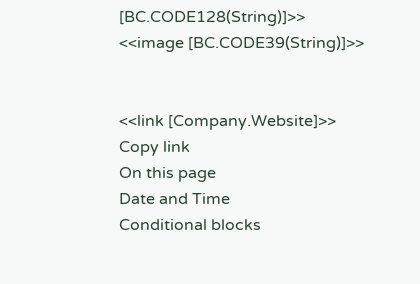[BC.CODE128(String)]>>
<<image [BC.CODE39(String)]>>


<<link [Company.Website]>>
Copy link
On this page
Date and Time
Conditional blocks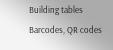Building tables
Barcodes, QR codes